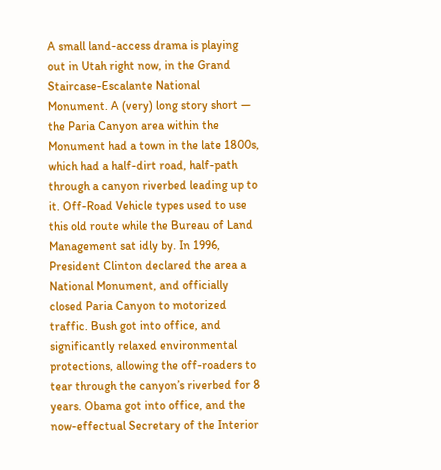A small land-access drama is playing out in Utah right now, in the Grand Staircase-Escalante National Monument. A (very) long story short — the Paria Canyon area within the Monument had a town in the late 1800s, which had a half-dirt road, half-path through a canyon riverbed leading up to it. Off-Road Vehicle types used to use this old route while the Bureau of Land Management sat idly by. In 1996, President Clinton declared the area a National Monument, and officially closed Paria Canyon to motorized traffic. Bush got into office, and significantly relaxed environmental protections, allowing the off-roaders to tear through the canyon’s riverbed for 8 years. Obama got into office, and the now-effectual Secretary of the Interior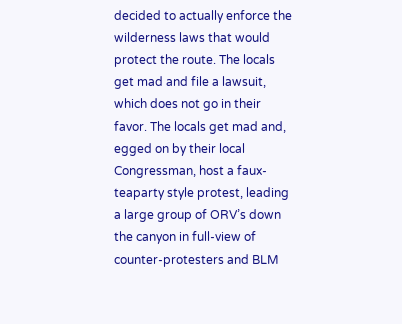decided to actually enforce the wilderness laws that would protect the route. The locals get mad and file a lawsuit, which does not go in their favor. The locals get mad and, egged on by their local Congressman, host a faux-teaparty style protest, leading a large group of ORV’s down the canyon in full-view of counter-protesters and BLM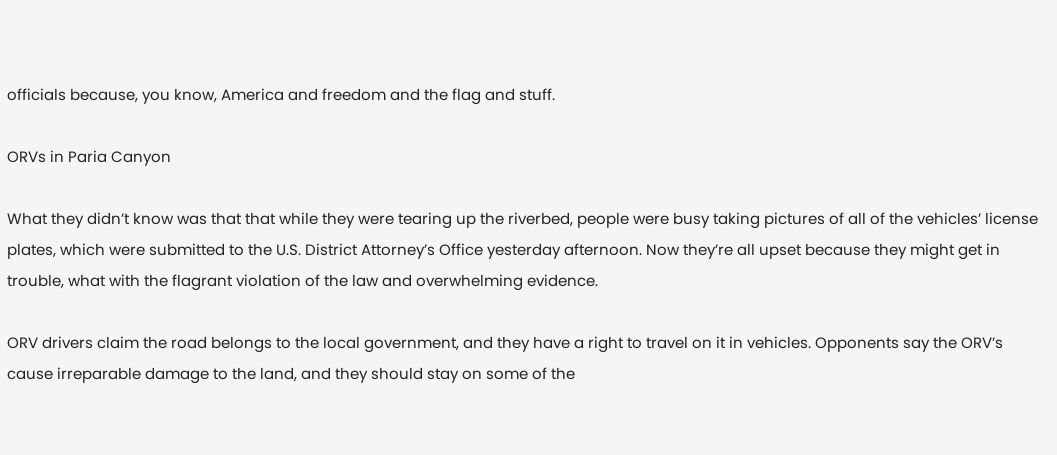officials because, you know, America and freedom and the flag and stuff.

ORVs in Paria Canyon

What they didn’t know was that that while they were tearing up the riverbed, people were busy taking pictures of all of the vehicles’ license plates, which were submitted to the U.S. District Attorney’s Office yesterday afternoon. Now they’re all upset because they might get in trouble, what with the flagrant violation of the law and overwhelming evidence.

ORV drivers claim the road belongs to the local government, and they have a right to travel on it in vehicles. Opponents say the ORV’s cause irreparable damage to the land, and they should stay on some of the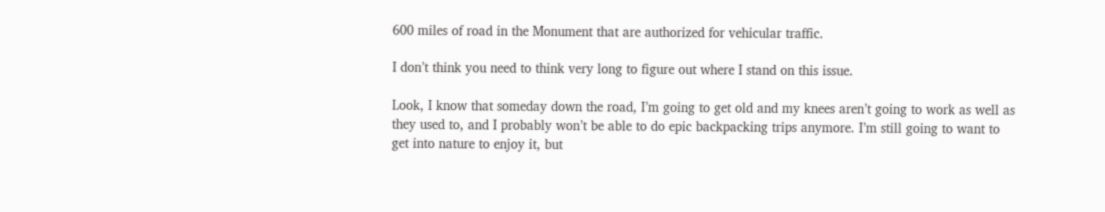600 miles of road in the Monument that are authorized for vehicular traffic.

I don’t think you need to think very long to figure out where I stand on this issue.

Look, I know that someday down the road, I’m going to get old and my knees aren’t going to work as well as they used to, and I probably won’t be able to do epic backpacking trips anymore. I’m still going to want to get into nature to enjoy it, but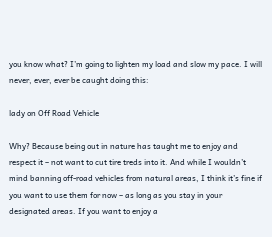you know what? I’m going to lighten my load and slow my pace. I will never, ever, ever be caught doing this:

lady on Off Road Vehicle

Why? Because being out in nature has taught me to enjoy and respect it – not want to cut tire treds into it. And while I wouldn’t mind banning off-road vehicles from natural areas, I think it’s fine if you want to use them for now – as long as you stay in your designated areas. If you want to enjoy a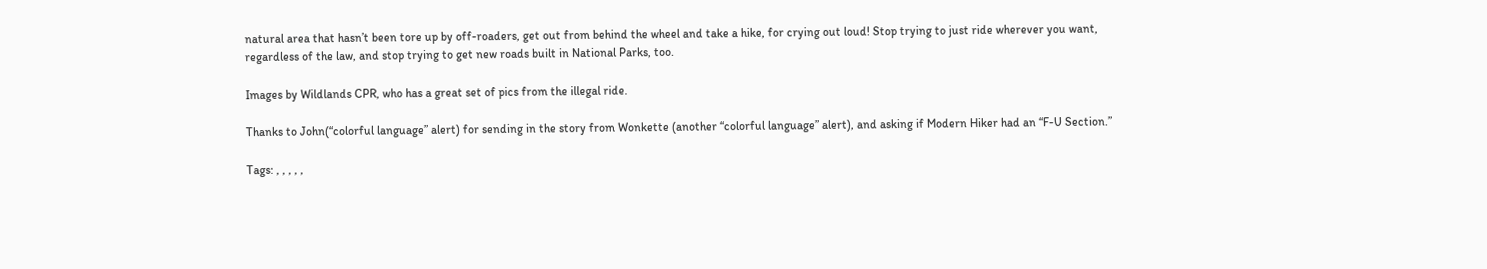natural area that hasn’t been tore up by off-roaders, get out from behind the wheel and take a hike, for crying out loud! Stop trying to just ride wherever you want, regardless of the law, and stop trying to get new roads built in National Parks, too.

Images by Wildlands CPR, who has a great set of pics from the illegal ride.

Thanks to John(“colorful language” alert) for sending in the story from Wonkette (another “colorful language” alert), and asking if Modern Hiker had an “F-U Section.”

Tags: , , , , ,